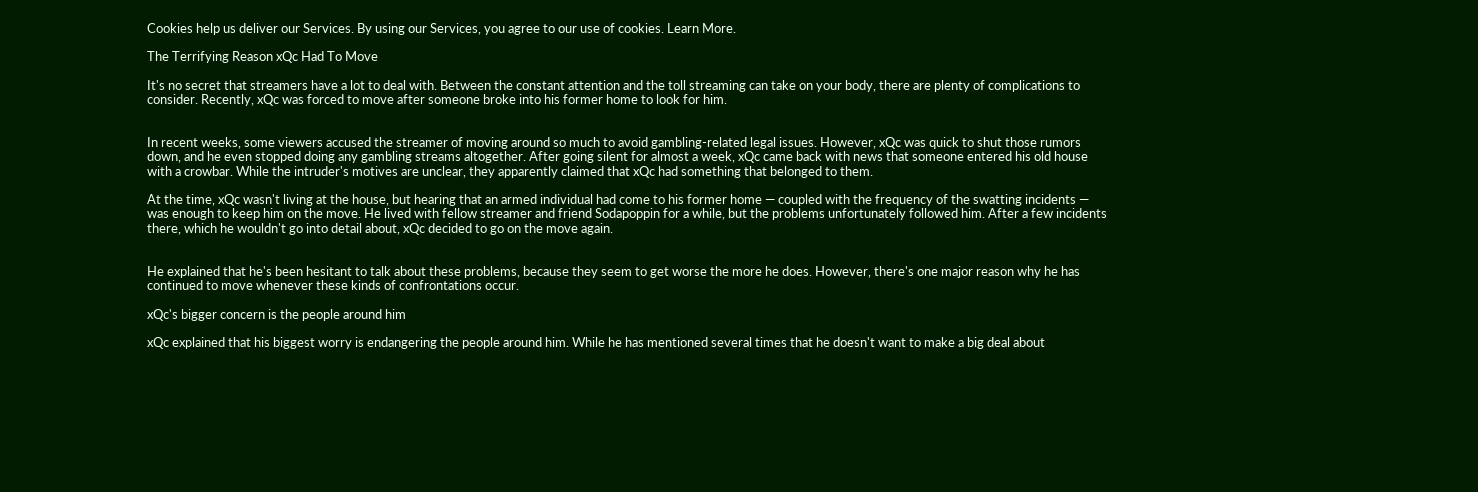Cookies help us deliver our Services. By using our Services, you agree to our use of cookies. Learn More.

The Terrifying Reason xQc Had To Move

It's no secret that streamers have a lot to deal with. Between the constant attention and the toll streaming can take on your body, there are plenty of complications to consider. Recently, xQc was forced to move after someone broke into his former home to look for him.


In recent weeks, some viewers accused the streamer of moving around so much to avoid gambling-related legal issues. However, xQc was quick to shut those rumors down, and he even stopped doing any gambling streams altogether. After going silent for almost a week, xQc came back with news that someone entered his old house with a crowbar. While the intruder's motives are unclear, they apparently claimed that xQc had something that belonged to them.

At the time, xQc wasn't living at the house, but hearing that an armed individual had come to his former home — coupled with the frequency of the swatting incidents — was enough to keep him on the move. He lived with fellow streamer and friend Sodapoppin for a while, but the problems unfortunately followed him. After a few incidents there, which he wouldn't go into detail about, xQc decided to go on the move again.


He explained that he's been hesitant to talk about these problems, because they seem to get worse the more he does. However, there's one major reason why he has continued to move whenever these kinds of confrontations occur.

xQc's bigger concern is the people around him

xQc explained that his biggest worry is endangering the people around him. While he has mentioned several times that he doesn't want to make a big deal about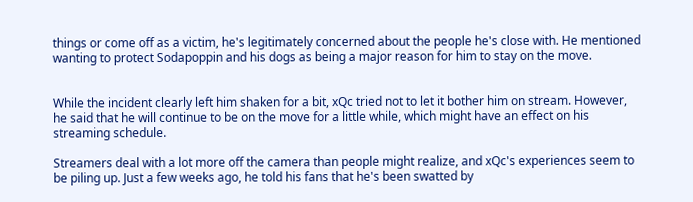things or come off as a victim, he's legitimately concerned about the people he's close with. He mentioned wanting to protect Sodapoppin and his dogs as being a major reason for him to stay on the move.


While the incident clearly left him shaken for a bit, xQc tried not to let it bother him on stream. However, he said that he will continue to be on the move for a little while, which might have an effect on his streaming schedule.

Streamers deal with a lot more off the camera than people might realize, and xQc's experiences seem to be piling up. Just a few weeks ago, he told his fans that he's been swatted by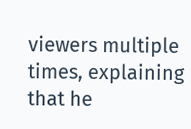viewers multiple times, explaining that he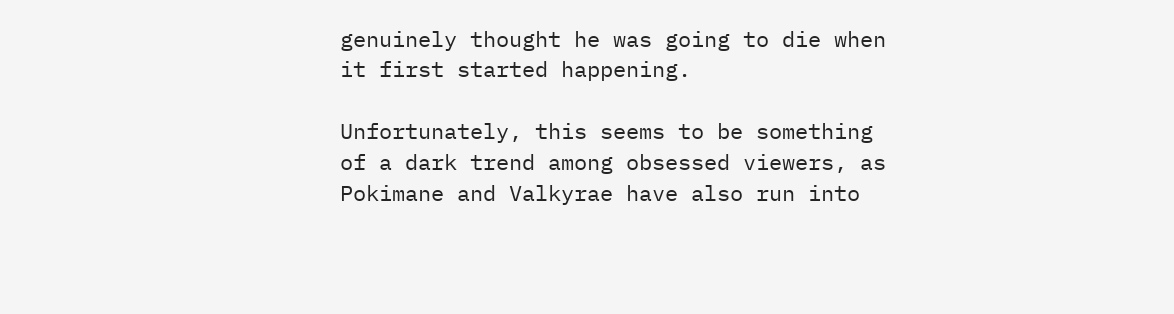genuinely thought he was going to die when it first started happening.

Unfortunately, this seems to be something of a dark trend among obsessed viewers, as Pokimane and Valkyrae have also run into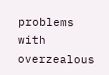problems with overzealous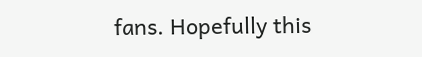fans. Hopefully this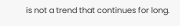is not a trend that continues for long.